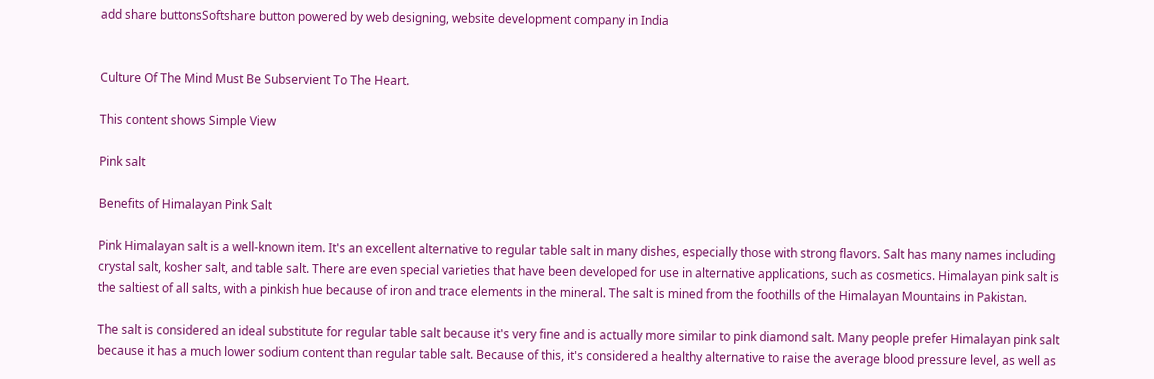add share buttonsSoftshare button powered by web designing, website development company in India


Culture Of The Mind Must Be Subservient To The Heart.

This content shows Simple View

Pink salt

Benefits of Himalayan Pink Salt

Pink Himalayan salt is a well-known item. It's an excellent alternative to regular table salt in many dishes, especially those with strong flavors. Salt has many names including crystal salt, kosher salt, and table salt. There are even special varieties that have been developed for use in alternative applications, such as cosmetics. Himalayan pink salt is the saltiest of all salts, with a pinkish hue because of iron and trace elements in the mineral. The salt is mined from the foothills of the Himalayan Mountains in Pakistan.

The salt is considered an ideal substitute for regular table salt because it's very fine and is actually more similar to pink diamond salt. Many people prefer Himalayan pink salt because it has a much lower sodium content than regular table salt. Because of this, it's considered a healthy alternative to raise the average blood pressure level, as well as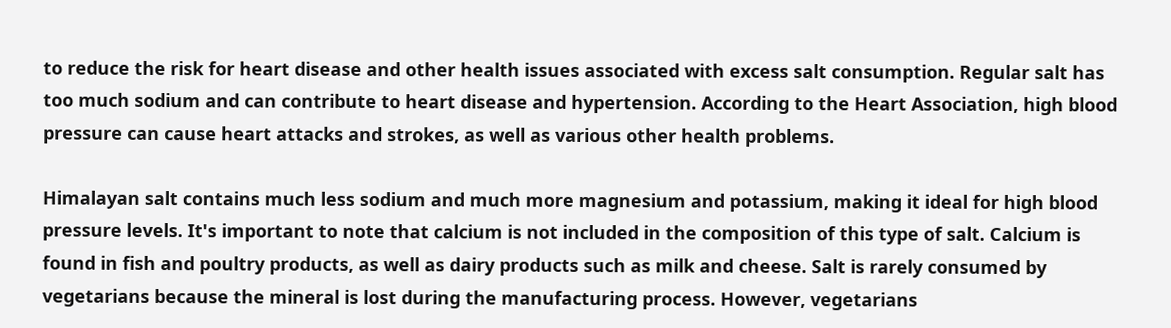to reduce the risk for heart disease and other health issues associated with excess salt consumption. Regular salt has too much sodium and can contribute to heart disease and hypertension. According to the Heart Association, high blood pressure can cause heart attacks and strokes, as well as various other health problems.

Himalayan salt contains much less sodium and much more magnesium and potassium, making it ideal for high blood pressure levels. It's important to note that calcium is not included in the composition of this type of salt. Calcium is found in fish and poultry products, as well as dairy products such as milk and cheese. Salt is rarely consumed by vegetarians because the mineral is lost during the manufacturing process. However, vegetarians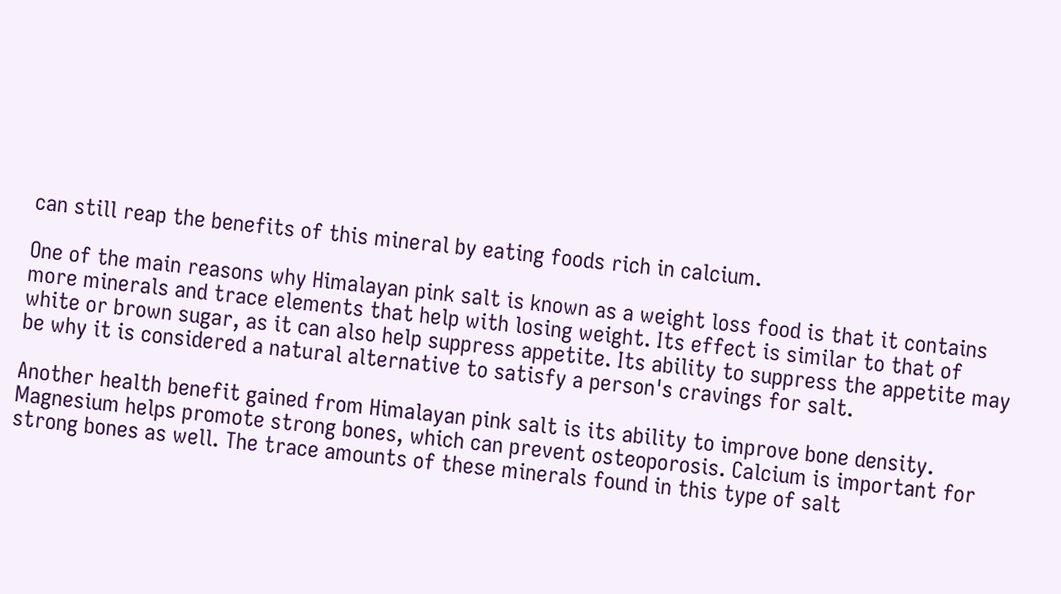can still reap the benefits of this mineral by eating foods rich in calcium.

One of the main reasons why Himalayan pink salt is known as a weight loss food is that it contains more minerals and trace elements that help with losing weight. Its effect is similar to that of white or brown sugar, as it can also help suppress appetite. Its ability to suppress the appetite may be why it is considered a natural alternative to satisfy a person's cravings for salt.

Another health benefit gained from Himalayan pink salt is its ability to improve bone density. Magnesium helps promote strong bones, which can prevent osteoporosis. Calcium is important for strong bones as well. The trace amounts of these minerals found in this type of salt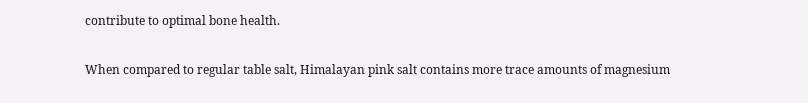contribute to optimal bone health.

When compared to regular table salt, Himalayan pink salt contains more trace amounts of magnesium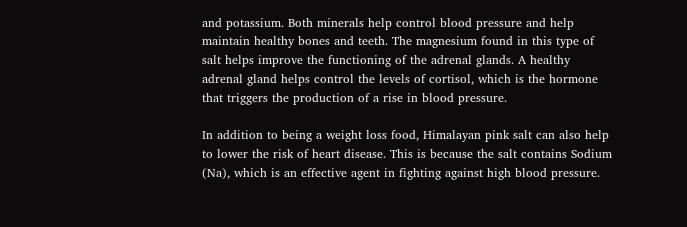and potassium. Both minerals help control blood pressure and help maintain healthy bones and teeth. The magnesium found in this type of salt helps improve the functioning of the adrenal glands. A healthy adrenal gland helps control the levels of cortisol, which is the hormone that triggers the production of a rise in blood pressure.

In addition to being a weight loss food, Himalayan pink salt can also help to lower the risk of heart disease. This is because the salt contains Sodium (Na), which is an effective agent in fighting against high blood pressure.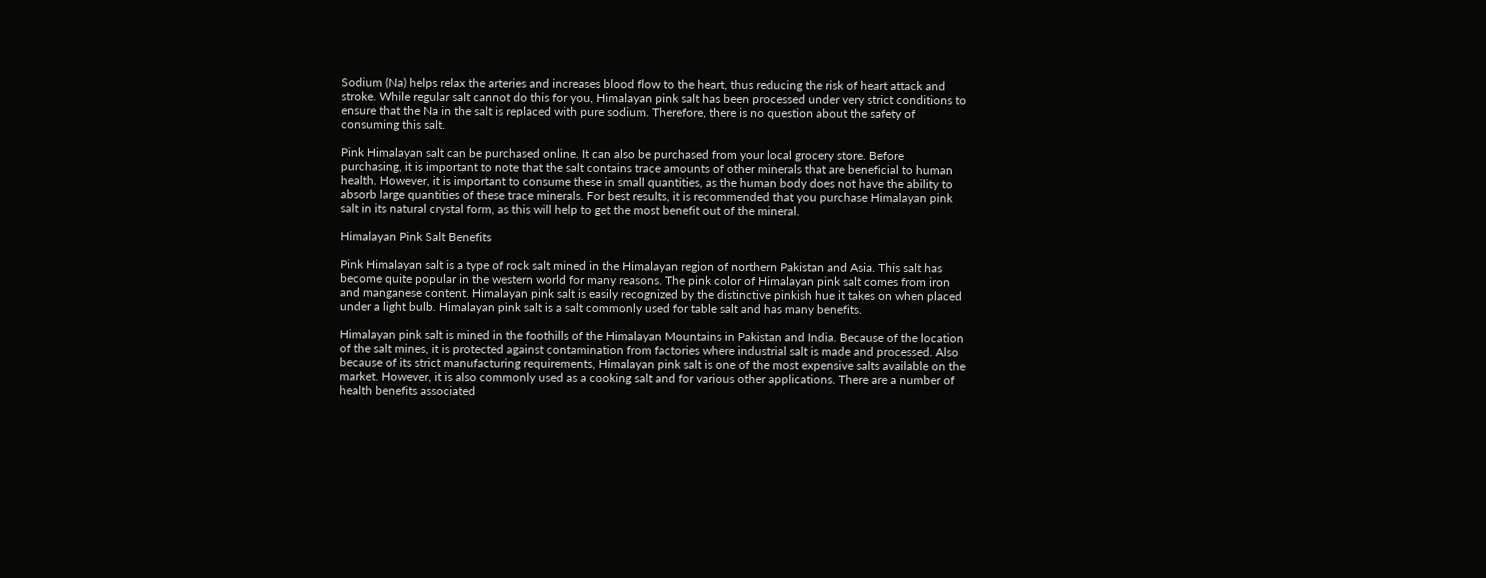Sodium (Na) helps relax the arteries and increases blood flow to the heart, thus reducing the risk of heart attack and stroke. While regular salt cannot do this for you, Himalayan pink salt has been processed under very strict conditions to ensure that the Na in the salt is replaced with pure sodium. Therefore, there is no question about the safety of consuming this salt.

Pink Himalayan salt can be purchased online. It can also be purchased from your local grocery store. Before purchasing, it is important to note that the salt contains trace amounts of other minerals that are beneficial to human health. However, it is important to consume these in small quantities, as the human body does not have the ability to absorb large quantities of these trace minerals. For best results, it is recommended that you purchase Himalayan pink salt in its natural crystal form, as this will help to get the most benefit out of the mineral.

Himalayan Pink Salt Benefits

Pink Himalayan salt is a type of rock salt mined in the Himalayan region of northern Pakistan and Asia. This salt has become quite popular in the western world for many reasons. The pink color of Himalayan pink salt comes from iron and manganese content. Himalayan pink salt is easily recognized by the distinctive pinkish hue it takes on when placed under a light bulb. Himalayan pink salt is a salt commonly used for table salt and has many benefits.

Himalayan pink salt is mined in the foothills of the Himalayan Mountains in Pakistan and India. Because of the location of the salt mines, it is protected against contamination from factories where industrial salt is made and processed. Also because of its strict manufacturing requirements, Himalayan pink salt is one of the most expensive salts available on the market. However, it is also commonly used as a cooking salt and for various other applications. There are a number of health benefits associated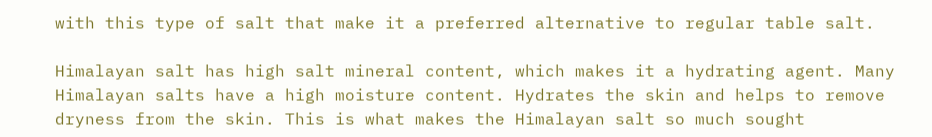with this type of salt that make it a preferred alternative to regular table salt.

Himalayan salt has high salt mineral content, which makes it a hydrating agent. Many Himalayan salts have a high moisture content. Hydrates the skin and helps to remove dryness from the skin. This is what makes the Himalayan salt so much sought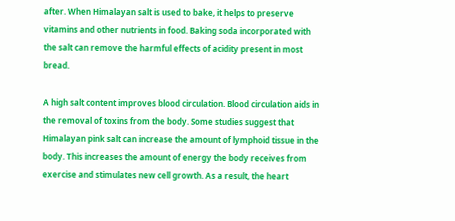after. When Himalayan salt is used to bake, it helps to preserve vitamins and other nutrients in food. Baking soda incorporated with the salt can remove the harmful effects of acidity present in most bread.

A high salt content improves blood circulation. Blood circulation aids in the removal of toxins from the body. Some studies suggest that Himalayan pink salt can increase the amount of lymphoid tissue in the body. This increases the amount of energy the body receives from exercise and stimulates new cell growth. As a result, the heart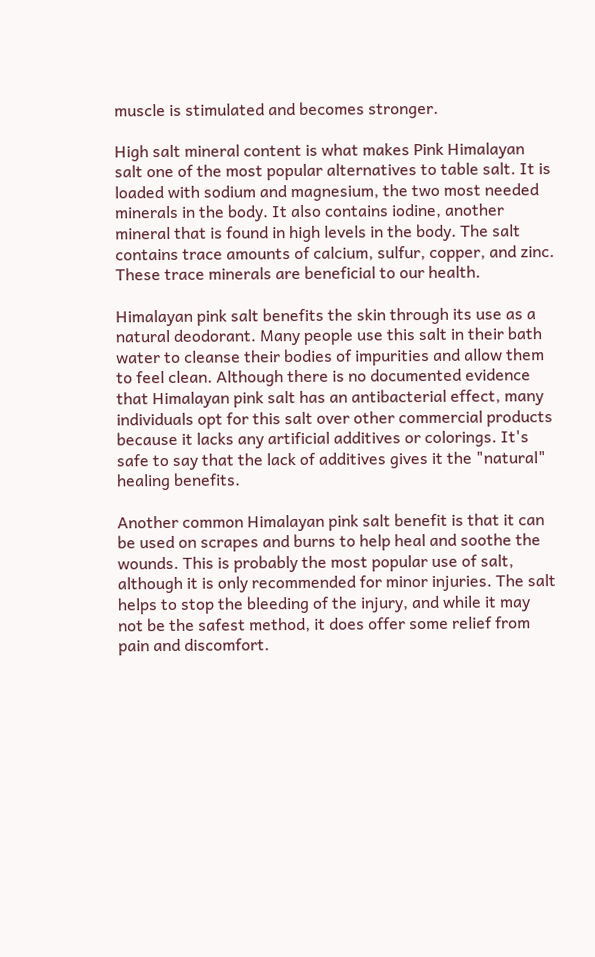muscle is stimulated and becomes stronger.

High salt mineral content is what makes Pink Himalayan salt one of the most popular alternatives to table salt. It is loaded with sodium and magnesium, the two most needed minerals in the body. It also contains iodine, another mineral that is found in high levels in the body. The salt contains trace amounts of calcium, sulfur, copper, and zinc. These trace minerals are beneficial to our health.

Himalayan pink salt benefits the skin through its use as a natural deodorant. Many people use this salt in their bath water to cleanse their bodies of impurities and allow them to feel clean. Although there is no documented evidence that Himalayan pink salt has an antibacterial effect, many individuals opt for this salt over other commercial products because it lacks any artificial additives or colorings. It's safe to say that the lack of additives gives it the "natural" healing benefits.

Another common Himalayan pink salt benefit is that it can be used on scrapes and burns to help heal and soothe the wounds. This is probably the most popular use of salt, although it is only recommended for minor injuries. The salt helps to stop the bleeding of the injury, and while it may not be the safest method, it does offer some relief from pain and discomfort.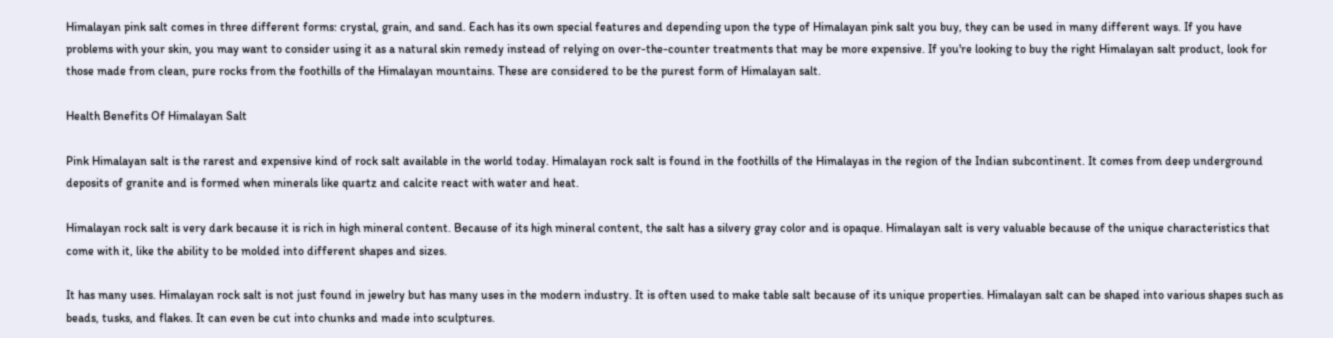Himalayan pink salt comes in three different forms: crystal, grain, and sand. Each has its own special features and depending upon the type of Himalayan pink salt you buy, they can be used in many different ways. If you have problems with your skin, you may want to consider using it as a natural skin remedy instead of relying on over-the-counter treatments that may be more expensive. If you're looking to buy the right Himalayan salt product, look for those made from clean, pure rocks from the foothills of the Himalayan mountains. These are considered to be the purest form of Himalayan salt.

Health Benefits Of Himalayan Salt

Pink Himalayan salt is the rarest and expensive kind of rock salt available in the world today. Himalayan rock salt is found in the foothills of the Himalayas in the region of the Indian subcontinent. It comes from deep underground deposits of granite and is formed when minerals like quartz and calcite react with water and heat.

Himalayan rock salt is very dark because it is rich in high mineral content. Because of its high mineral content, the salt has a silvery gray color and is opaque. Himalayan salt is very valuable because of the unique characteristics that come with it, like the ability to be molded into different shapes and sizes.

It has many uses. Himalayan rock salt is not just found in jewelry but has many uses in the modern industry. It is often used to make table salt because of its unique properties. Himalayan salt can be shaped into various shapes such as beads, tusks, and flakes. It can even be cut into chunks and made into sculptures.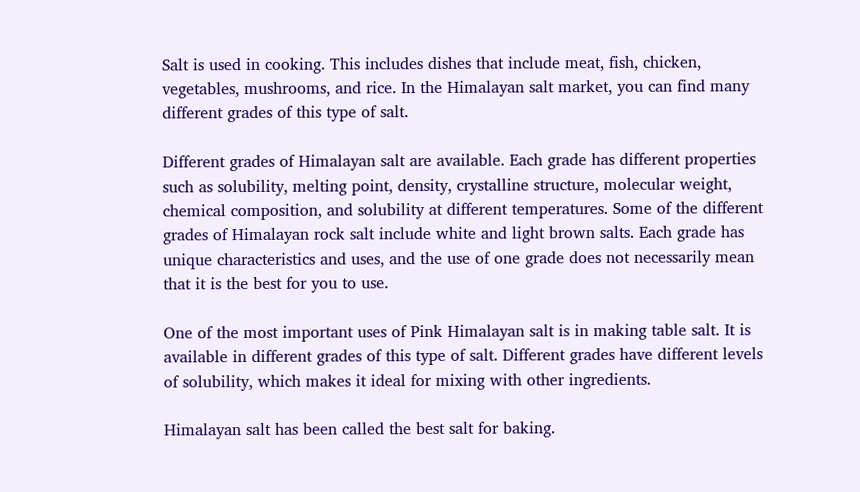Salt is used in cooking. This includes dishes that include meat, fish, chicken, vegetables, mushrooms, and rice. In the Himalayan salt market, you can find many different grades of this type of salt.

Different grades of Himalayan salt are available. Each grade has different properties such as solubility, melting point, density, crystalline structure, molecular weight, chemical composition, and solubility at different temperatures. Some of the different grades of Himalayan rock salt include white and light brown salts. Each grade has unique characteristics and uses, and the use of one grade does not necessarily mean that it is the best for you to use.

One of the most important uses of Pink Himalayan salt is in making table salt. It is available in different grades of this type of salt. Different grades have different levels of solubility, which makes it ideal for mixing with other ingredients.

Himalayan salt has been called the best salt for baking.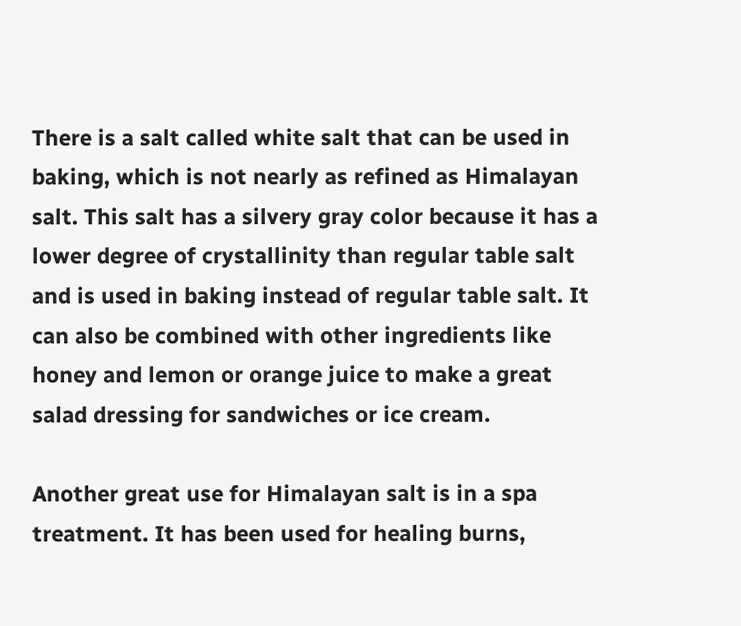There is a salt called white salt that can be used in baking, which is not nearly as refined as Himalayan salt. This salt has a silvery gray color because it has a lower degree of crystallinity than regular table salt and is used in baking instead of regular table salt. It can also be combined with other ingredients like honey and lemon or orange juice to make a great salad dressing for sandwiches or ice cream.

Another great use for Himalayan salt is in a spa treatment. It has been used for healing burns,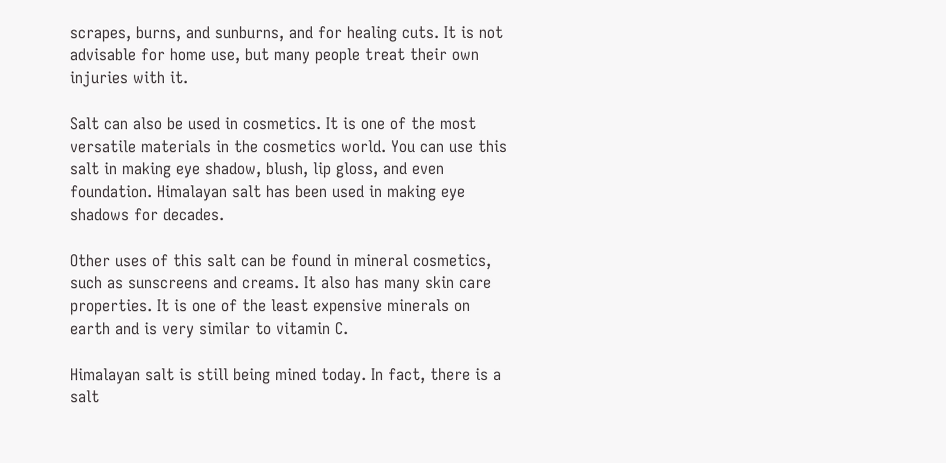scrapes, burns, and sunburns, and for healing cuts. It is not advisable for home use, but many people treat their own injuries with it.

Salt can also be used in cosmetics. It is one of the most versatile materials in the cosmetics world. You can use this salt in making eye shadow, blush, lip gloss, and even foundation. Himalayan salt has been used in making eye shadows for decades.

Other uses of this salt can be found in mineral cosmetics, such as sunscreens and creams. It also has many skin care properties. It is one of the least expensive minerals on earth and is very similar to vitamin C.

Himalayan salt is still being mined today. In fact, there is a salt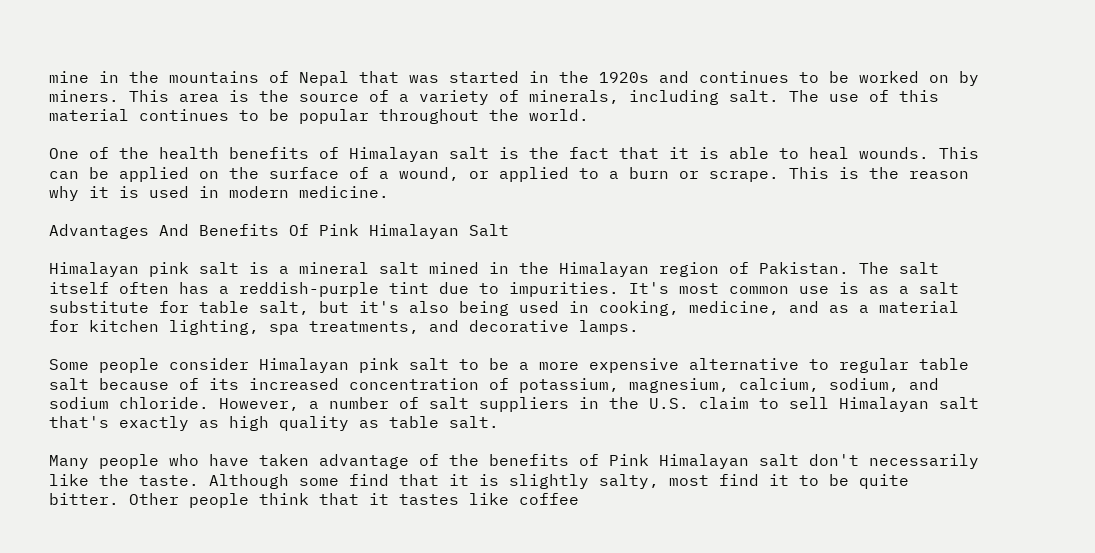mine in the mountains of Nepal that was started in the 1920s and continues to be worked on by miners. This area is the source of a variety of minerals, including salt. The use of this material continues to be popular throughout the world.

One of the health benefits of Himalayan salt is the fact that it is able to heal wounds. This can be applied on the surface of a wound, or applied to a burn or scrape. This is the reason why it is used in modern medicine.

Advantages And Benefits Of Pink Himalayan Salt

Himalayan pink salt is a mineral salt mined in the Himalayan region of Pakistan. The salt itself often has a reddish-purple tint due to impurities. It's most common use is as a salt substitute for table salt, but it's also being used in cooking, medicine, and as a material for kitchen lighting, spa treatments, and decorative lamps.

Some people consider Himalayan pink salt to be a more expensive alternative to regular table salt because of its increased concentration of potassium, magnesium, calcium, sodium, and sodium chloride. However, a number of salt suppliers in the U.S. claim to sell Himalayan salt that's exactly as high quality as table salt.

Many people who have taken advantage of the benefits of Pink Himalayan salt don't necessarily like the taste. Although some find that it is slightly salty, most find it to be quite bitter. Other people think that it tastes like coffee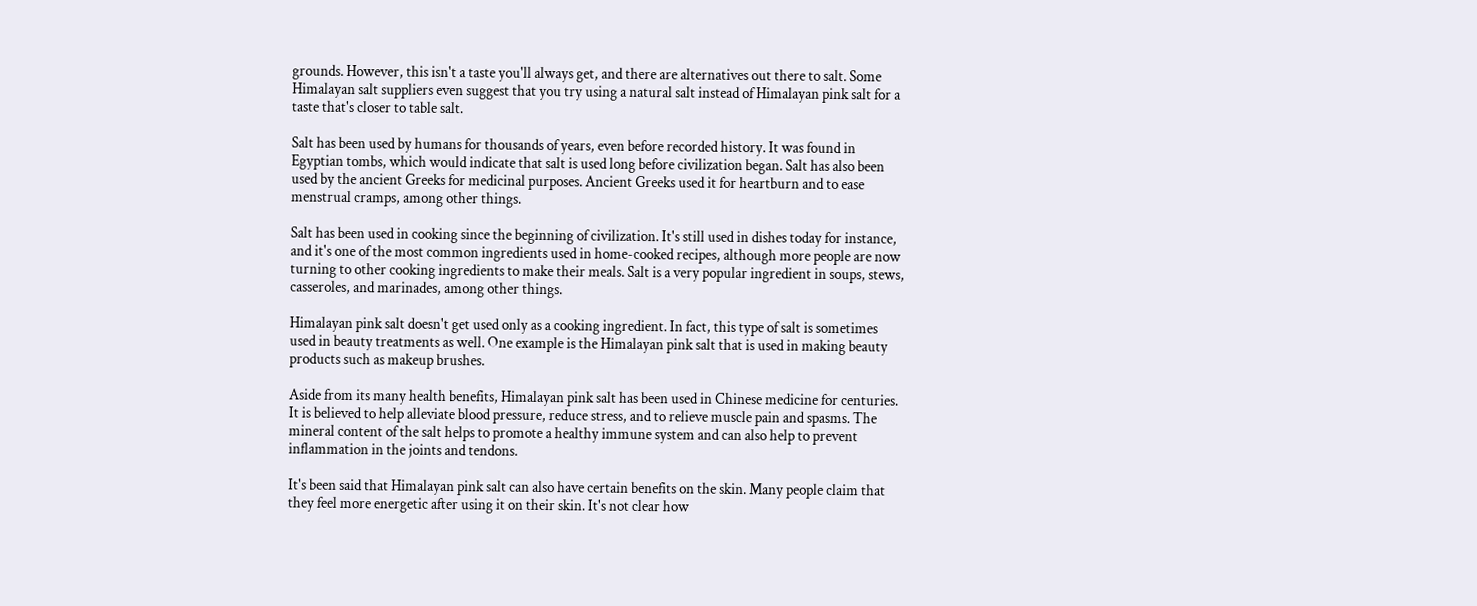grounds. However, this isn't a taste you'll always get, and there are alternatives out there to salt. Some Himalayan salt suppliers even suggest that you try using a natural salt instead of Himalayan pink salt for a taste that's closer to table salt.

Salt has been used by humans for thousands of years, even before recorded history. It was found in Egyptian tombs, which would indicate that salt is used long before civilization began. Salt has also been used by the ancient Greeks for medicinal purposes. Ancient Greeks used it for heartburn and to ease menstrual cramps, among other things.

Salt has been used in cooking since the beginning of civilization. It's still used in dishes today for instance, and it's one of the most common ingredients used in home-cooked recipes, although more people are now turning to other cooking ingredients to make their meals. Salt is a very popular ingredient in soups, stews, casseroles, and marinades, among other things.

Himalayan pink salt doesn't get used only as a cooking ingredient. In fact, this type of salt is sometimes used in beauty treatments as well. One example is the Himalayan pink salt that is used in making beauty products such as makeup brushes.

Aside from its many health benefits, Himalayan pink salt has been used in Chinese medicine for centuries. It is believed to help alleviate blood pressure, reduce stress, and to relieve muscle pain and spasms. The mineral content of the salt helps to promote a healthy immune system and can also help to prevent inflammation in the joints and tendons.

It's been said that Himalayan pink salt can also have certain benefits on the skin. Many people claim that they feel more energetic after using it on their skin. It's not clear how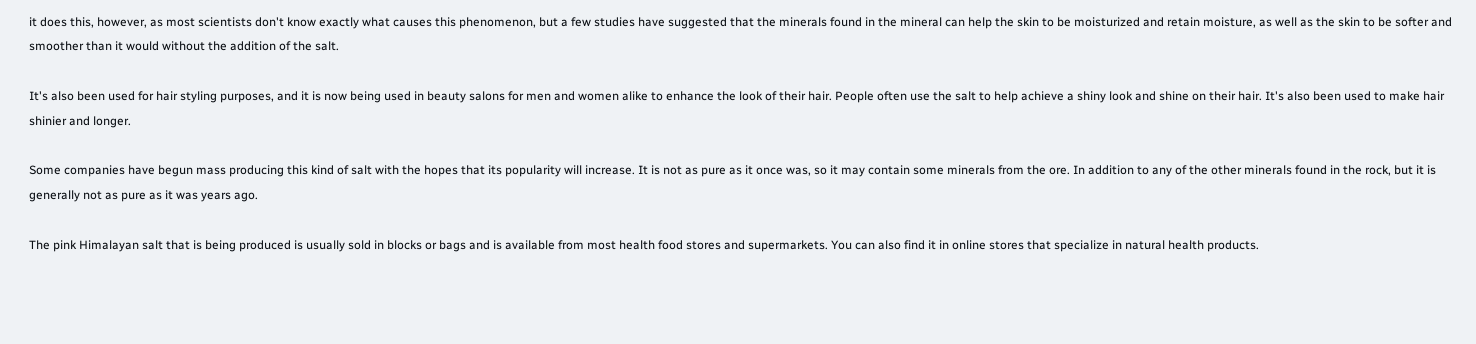it does this, however, as most scientists don't know exactly what causes this phenomenon, but a few studies have suggested that the minerals found in the mineral can help the skin to be moisturized and retain moisture, as well as the skin to be softer and smoother than it would without the addition of the salt.

It's also been used for hair styling purposes, and it is now being used in beauty salons for men and women alike to enhance the look of their hair. People often use the salt to help achieve a shiny look and shine on their hair. It's also been used to make hair shinier and longer.

Some companies have begun mass producing this kind of salt with the hopes that its popularity will increase. It is not as pure as it once was, so it may contain some minerals from the ore. In addition to any of the other minerals found in the rock, but it is generally not as pure as it was years ago.

The pink Himalayan salt that is being produced is usually sold in blocks or bags and is available from most health food stores and supermarkets. You can also find it in online stores that specialize in natural health products.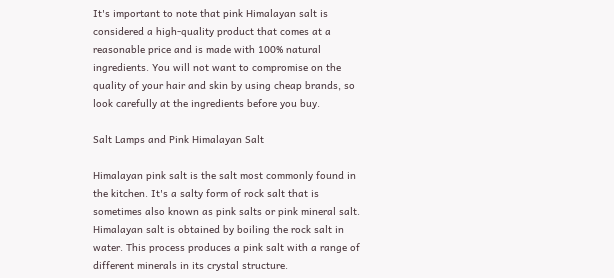It's important to note that pink Himalayan salt is considered a high-quality product that comes at a reasonable price and is made with 100% natural ingredients. You will not want to compromise on the quality of your hair and skin by using cheap brands, so look carefully at the ingredients before you buy.

Salt Lamps and Pink Himalayan Salt

Himalayan pink salt is the salt most commonly found in the kitchen. It's a salty form of rock salt that is sometimes also known as pink salts or pink mineral salt. Himalayan salt is obtained by boiling the rock salt in water. This process produces a pink salt with a range of different minerals in its crystal structure.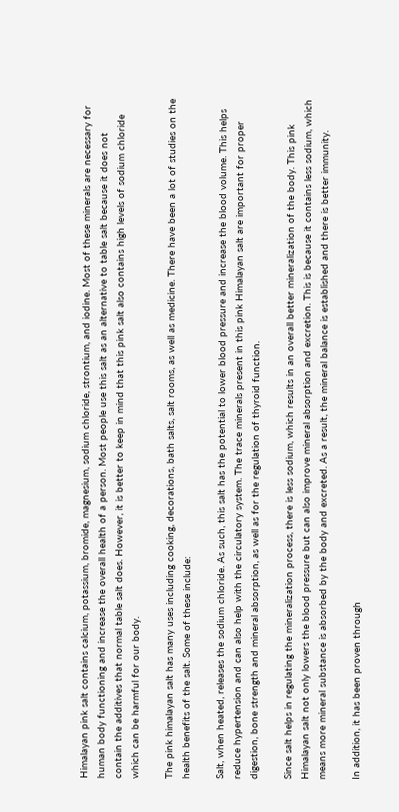Himalayan pink salt contains calcium, potassium, bromide, magnesium, sodium chloride, strontium, and iodine. Most of these minerals are necessary for human body functioning and increase the overall health of a person. Most people use this salt as an alternative to table salt because it does not contain the additives that normal table salt does. However, it is better to keep in mind that this pink salt also contains high levels of sodium chloride which can be harmful for our body.

The pink himalayan salt has many uses including cooking, decorations, bath salts, salt rooms, as well as medicine. There have been a lot of studies on the health benefits of the salt. Some of these include:

Salt, when heated, releases the sodium chloride. As such, this salt has the potential to lower blood pressure and increase the blood volume. This helps reduce hypertension and can also help with the circulatory system. The trace minerals present in this pink Himalayan salt are important for proper digestion, bone strength and mineral absorption, as well as for the regulation of thyroid function.

Since salt helps in regulating the mineralization process, there is less sodium, which results in an overall better mineralization of the body. This pink Himalayan salt not only lowers the blood pressure but can also improve mineral absorption and excretion. This is because it contains less sodium, which means more mineral substance is absorbed by the body and excreted. As a result, the mineral balance is established and there is better immunity.

In addition, it has been proven through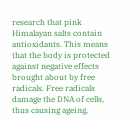research that pink Himalayan salts contain antioxidants. This means that the body is protected against negative effects brought about by free radicals. Free radicals damage the DNA of cells, thus causing ageing,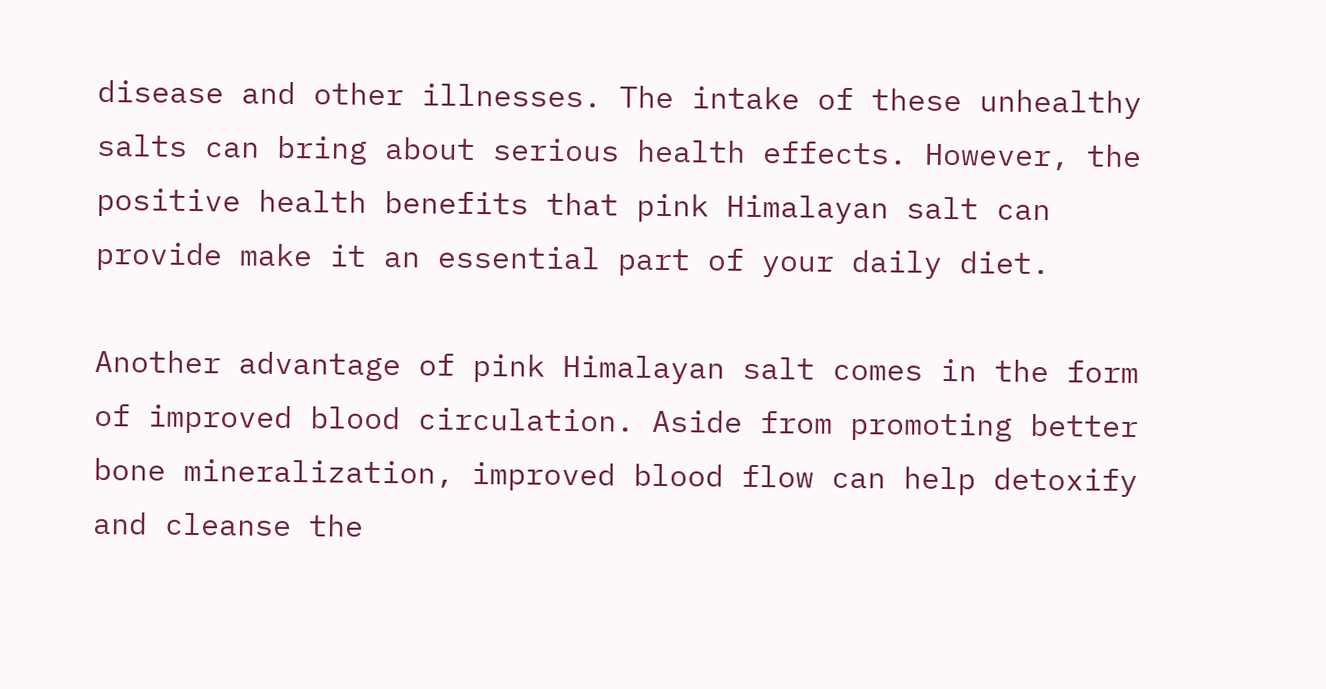disease and other illnesses. The intake of these unhealthy salts can bring about serious health effects. However, the positive health benefits that pink Himalayan salt can provide make it an essential part of your daily diet.

Another advantage of pink Himalayan salt comes in the form of improved blood circulation. Aside from promoting better bone mineralization, improved blood flow can help detoxify and cleanse the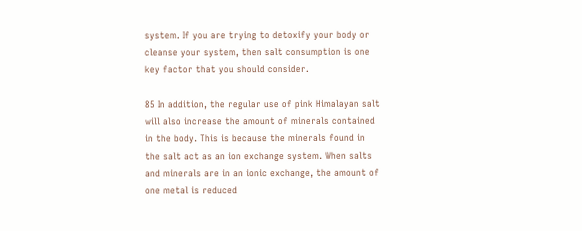system. If you are trying to detoxify your body or cleanse your system, then salt consumption is one key factor that you should consider.

85 In addition, the regular use of pink Himalayan salt will also increase the amount of minerals contained in the body. This is because the minerals found in the salt act as an ion exchange system. When salts and minerals are in an ionic exchange, the amount of one metal is reduced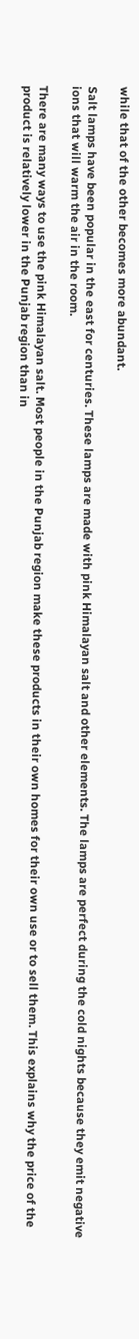while that of the other becomes more abundant.

Salt lamps have been popular in the east for centuries. These lamps are made with pink Himalayan salt and other elements. The lamps are perfect during the cold nights because they emit negative ions that will warm the air in the room.

There are many ways to use the pink Himalayan salt. Most people in the Punjab region make these products in their own homes for their own use or to sell them. This explains why the price of the product is relatively lower in the Punjab region than in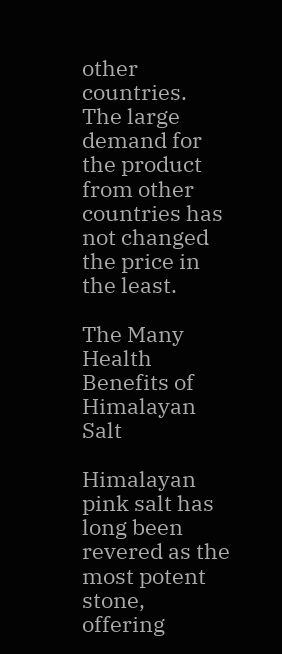other countries. The large demand for the product from other countries has not changed the price in the least.

The Many Health Benefits of Himalayan Salt

Himalayan pink salt has long been revered as the most potent stone, offering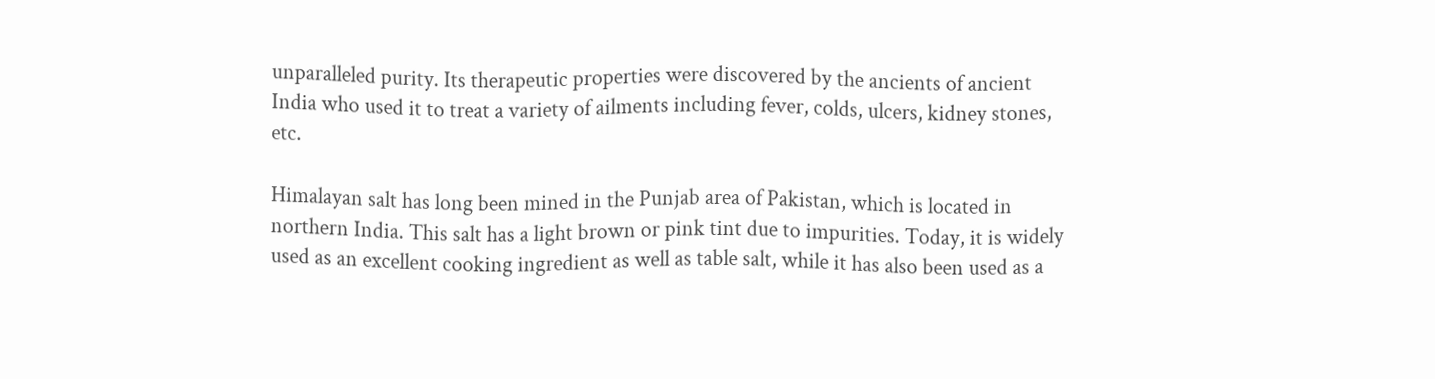unparalleled purity. Its therapeutic properties were discovered by the ancients of ancient India who used it to treat a variety of ailments including fever, colds, ulcers, kidney stones, etc.

Himalayan salt has long been mined in the Punjab area of Pakistan, which is located in northern India. This salt has a light brown or pink tint due to impurities. Today, it is widely used as an excellent cooking ingredient as well as table salt, while it has also been used as a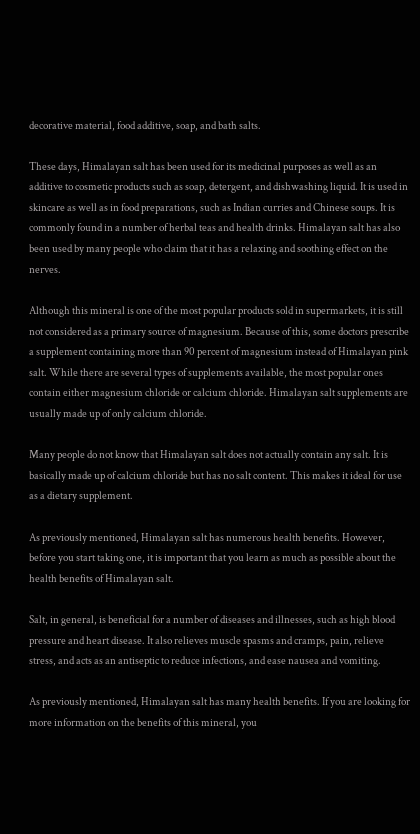decorative material, food additive, soap, and bath salts.

These days, Himalayan salt has been used for its medicinal purposes as well as an additive to cosmetic products such as soap, detergent, and dishwashing liquid. It is used in skincare as well as in food preparations, such as Indian curries and Chinese soups. It is commonly found in a number of herbal teas and health drinks. Himalayan salt has also been used by many people who claim that it has a relaxing and soothing effect on the nerves.

Although this mineral is one of the most popular products sold in supermarkets, it is still not considered as a primary source of magnesium. Because of this, some doctors prescribe a supplement containing more than 90 percent of magnesium instead of Himalayan pink salt. While there are several types of supplements available, the most popular ones contain either magnesium chloride or calcium chloride. Himalayan salt supplements are usually made up of only calcium chloride.

Many people do not know that Himalayan salt does not actually contain any salt. It is basically made up of calcium chloride but has no salt content. This makes it ideal for use as a dietary supplement.

As previously mentioned, Himalayan salt has numerous health benefits. However, before you start taking one, it is important that you learn as much as possible about the health benefits of Himalayan salt.

Salt, in general, is beneficial for a number of diseases and illnesses, such as high blood pressure and heart disease. It also relieves muscle spasms and cramps, pain, relieve stress, and acts as an antiseptic to reduce infections, and ease nausea and vomiting.

As previously mentioned, Himalayan salt has many health benefits. If you are looking for more information on the benefits of this mineral, you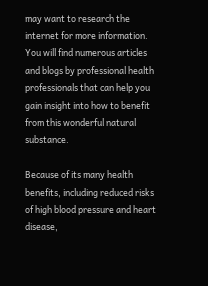may want to research the internet for more information. You will find numerous articles and blogs by professional health professionals that can help you gain insight into how to benefit from this wonderful natural substance.

Because of its many health benefits, including reduced risks of high blood pressure and heart disease,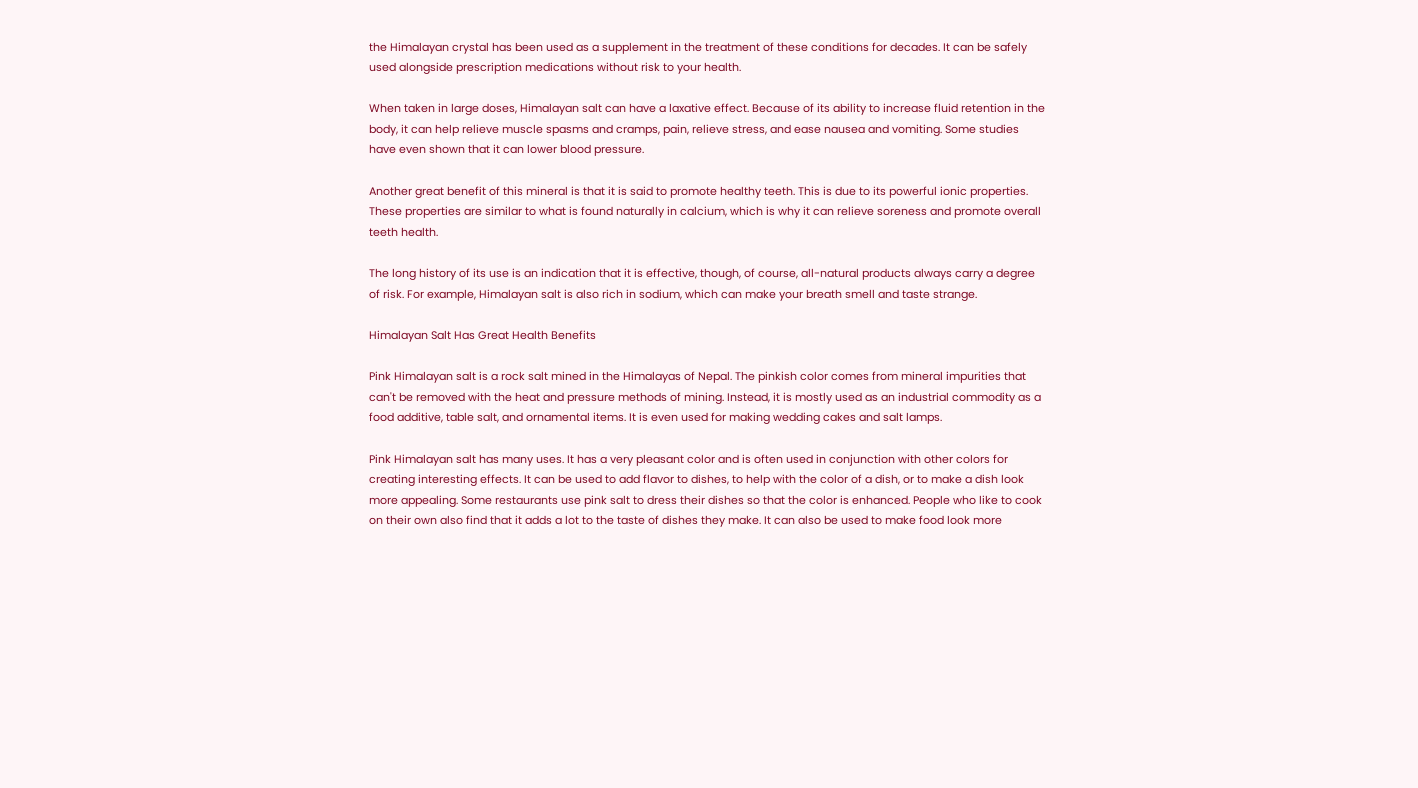the Himalayan crystal has been used as a supplement in the treatment of these conditions for decades. It can be safely used alongside prescription medications without risk to your health.

When taken in large doses, Himalayan salt can have a laxative effect. Because of its ability to increase fluid retention in the body, it can help relieve muscle spasms and cramps, pain, relieve stress, and ease nausea and vomiting. Some studies have even shown that it can lower blood pressure.

Another great benefit of this mineral is that it is said to promote healthy teeth. This is due to its powerful ionic properties. These properties are similar to what is found naturally in calcium, which is why it can relieve soreness and promote overall teeth health.

The long history of its use is an indication that it is effective, though, of course, all-natural products always carry a degree of risk. For example, Himalayan salt is also rich in sodium, which can make your breath smell and taste strange.

Himalayan Salt Has Great Health Benefits

Pink Himalayan salt is a rock salt mined in the Himalayas of Nepal. The pinkish color comes from mineral impurities that can't be removed with the heat and pressure methods of mining. Instead, it is mostly used as an industrial commodity as a food additive, table salt, and ornamental items. It is even used for making wedding cakes and salt lamps.

Pink Himalayan salt has many uses. It has a very pleasant color and is often used in conjunction with other colors for creating interesting effects. It can be used to add flavor to dishes, to help with the color of a dish, or to make a dish look more appealing. Some restaurants use pink salt to dress their dishes so that the color is enhanced. People who like to cook on their own also find that it adds a lot to the taste of dishes they make. It can also be used to make food look more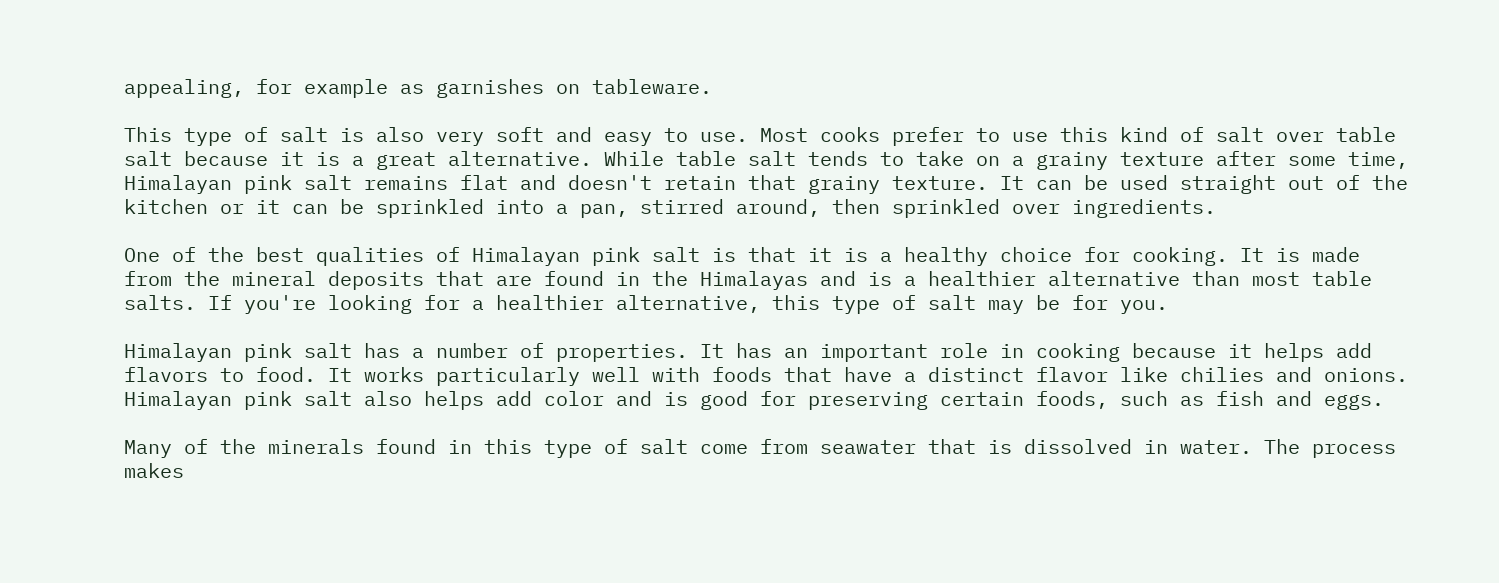appealing, for example as garnishes on tableware.

This type of salt is also very soft and easy to use. Most cooks prefer to use this kind of salt over table salt because it is a great alternative. While table salt tends to take on a grainy texture after some time, Himalayan pink salt remains flat and doesn't retain that grainy texture. It can be used straight out of the kitchen or it can be sprinkled into a pan, stirred around, then sprinkled over ingredients.

One of the best qualities of Himalayan pink salt is that it is a healthy choice for cooking. It is made from the mineral deposits that are found in the Himalayas and is a healthier alternative than most table salts. If you're looking for a healthier alternative, this type of salt may be for you.

Himalayan pink salt has a number of properties. It has an important role in cooking because it helps add flavors to food. It works particularly well with foods that have a distinct flavor like chilies and onions. Himalayan pink salt also helps add color and is good for preserving certain foods, such as fish and eggs.

Many of the minerals found in this type of salt come from seawater that is dissolved in water. The process makes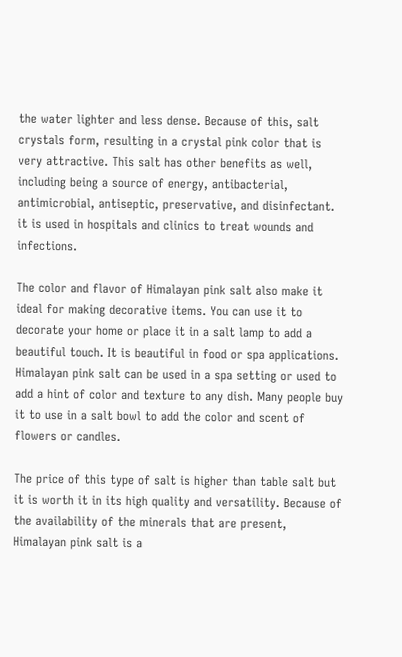the water lighter and less dense. Because of this, salt crystals form, resulting in a crystal pink color that is very attractive. This salt has other benefits as well, including being a source of energy, antibacterial, antimicrobial, antiseptic, preservative, and disinfectant. it is used in hospitals and clinics to treat wounds and infections.

The color and flavor of Himalayan pink salt also make it ideal for making decorative items. You can use it to decorate your home or place it in a salt lamp to add a beautiful touch. It is beautiful in food or spa applications. Himalayan pink salt can be used in a spa setting or used to add a hint of color and texture to any dish. Many people buy it to use in a salt bowl to add the color and scent of flowers or candles.

The price of this type of salt is higher than table salt but it is worth it in its high quality and versatility. Because of the availability of the minerals that are present, Himalayan pink salt is a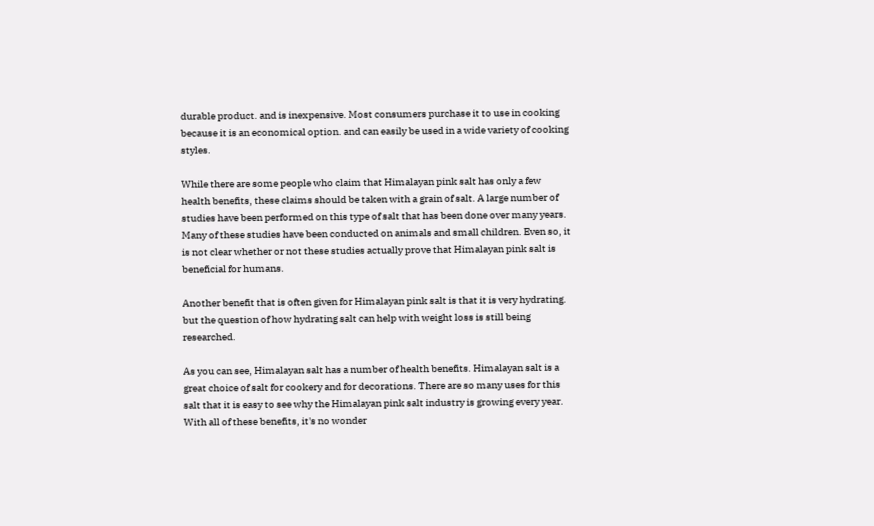durable product. and is inexpensive. Most consumers purchase it to use in cooking because it is an economical option. and can easily be used in a wide variety of cooking styles.

While there are some people who claim that Himalayan pink salt has only a few health benefits, these claims should be taken with a grain of salt. A large number of studies have been performed on this type of salt that has been done over many years. Many of these studies have been conducted on animals and small children. Even so, it is not clear whether or not these studies actually prove that Himalayan pink salt is beneficial for humans.

Another benefit that is often given for Himalayan pink salt is that it is very hydrating. but the question of how hydrating salt can help with weight loss is still being researched.

As you can see, Himalayan salt has a number of health benefits. Himalayan salt is a great choice of salt for cookery and for decorations. There are so many uses for this salt that it is easy to see why the Himalayan pink salt industry is growing every year. With all of these benefits, it's no wonder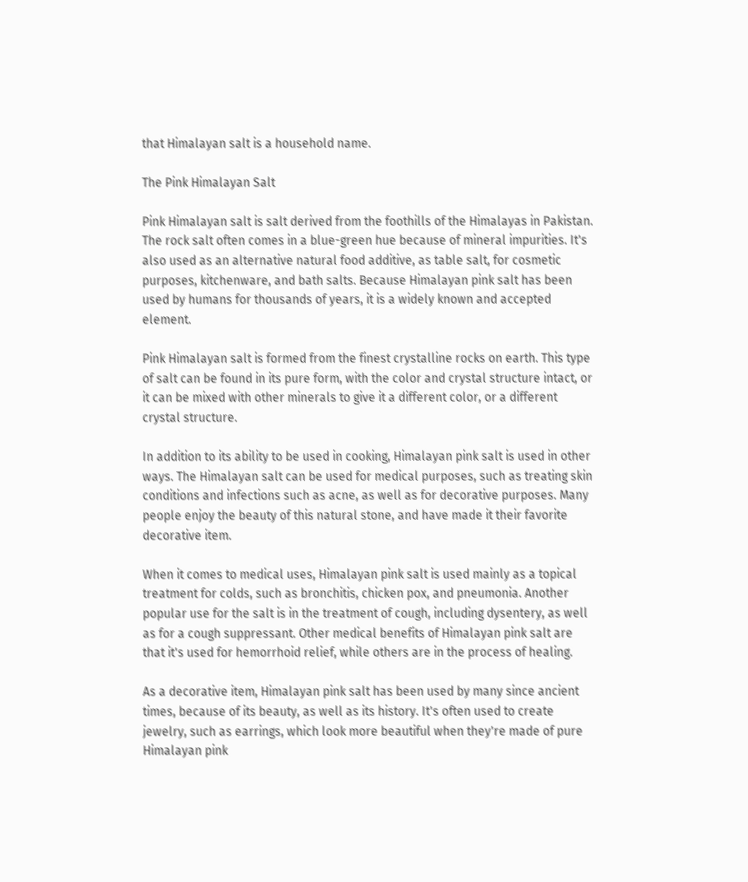that Himalayan salt is a household name.

The Pink Himalayan Salt

Pink Himalayan salt is salt derived from the foothills of the Himalayas in Pakistan. The rock salt often comes in a blue-green hue because of mineral impurities. It's also used as an alternative natural food additive, as table salt, for cosmetic purposes, kitchenware, and bath salts. Because Himalayan pink salt has been used by humans for thousands of years, it is a widely known and accepted element.

Pink Himalayan salt is formed from the finest crystalline rocks on earth. This type of salt can be found in its pure form, with the color and crystal structure intact, or it can be mixed with other minerals to give it a different color, or a different crystal structure.

In addition to its ability to be used in cooking, Himalayan pink salt is used in other ways. The Himalayan salt can be used for medical purposes, such as treating skin conditions and infections such as acne, as well as for decorative purposes. Many people enjoy the beauty of this natural stone, and have made it their favorite decorative item.

When it comes to medical uses, Himalayan pink salt is used mainly as a topical treatment for colds, such as bronchitis, chicken pox, and pneumonia. Another popular use for the salt is in the treatment of cough, including dysentery, as well as for a cough suppressant. Other medical benefits of Himalayan pink salt are that it's used for hemorrhoid relief, while others are in the process of healing.

As a decorative item, Himalayan pink salt has been used by many since ancient times, because of its beauty, as well as its history. It's often used to create jewelry, such as earrings, which look more beautiful when they're made of pure Himalayan pink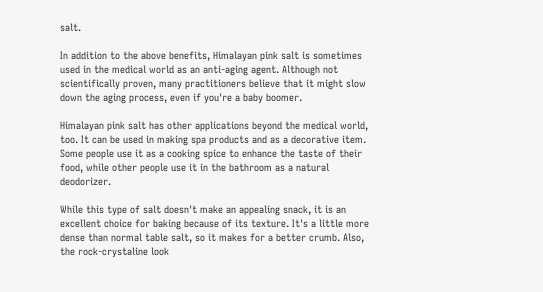salt.

In addition to the above benefits, Himalayan pink salt is sometimes used in the medical world as an anti-aging agent. Although not scientifically proven, many practitioners believe that it might slow down the aging process, even if you're a baby boomer.

Himalayan pink salt has other applications beyond the medical world, too. It can be used in making spa products and as a decorative item. Some people use it as a cooking spice to enhance the taste of their food, while other people use it in the bathroom as a natural deodorizer.

While this type of salt doesn't make an appealing snack, it is an excellent choice for baking because of its texture. It's a little more dense than normal table salt, so it makes for a better crumb. Also, the rock-crystaline look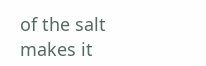of the salt makes it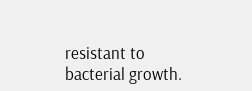resistant to bacterial growth.